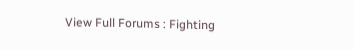View Full Forums : Fighting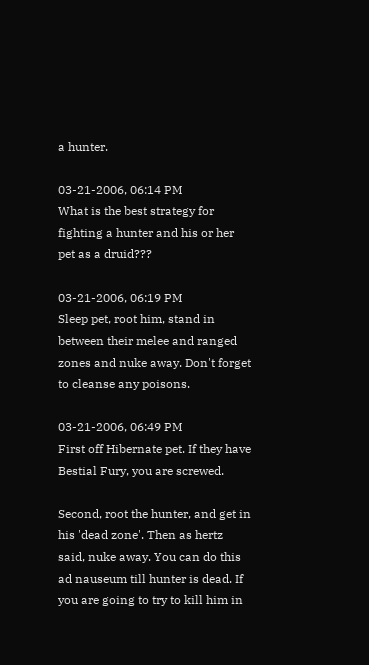a hunter.

03-21-2006, 06:14 PM
What is the best strategy for fighting a hunter and his or her pet as a druid???

03-21-2006, 06:19 PM
Sleep pet, root him, stand in between their melee and ranged zones and nuke away. Don't forget to cleanse any poisons.

03-21-2006, 06:49 PM
First off Hibernate pet. If they have Bestial Fury, you are screwed.

Second, root the hunter, and get in his 'dead zone'. Then as hertz said, nuke away. You can do this ad nauseum till hunter is dead. If you are going to try to kill him in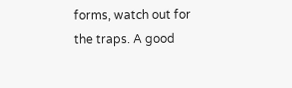forms, watch out for the traps. A good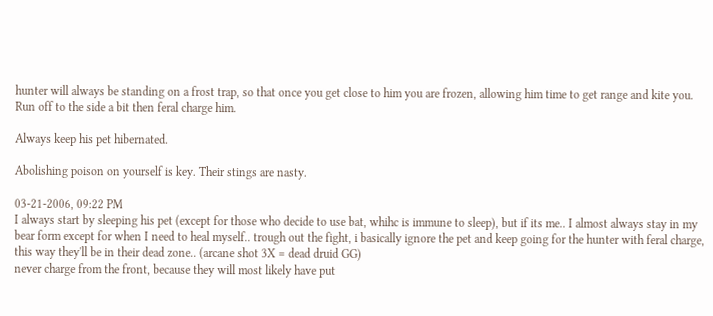hunter will always be standing on a frost trap, so that once you get close to him you are frozen, allowing him time to get range and kite you. Run off to the side a bit then feral charge him.

Always keep his pet hibernated.

Abolishing poison on yourself is key. Their stings are nasty.

03-21-2006, 09:22 PM
I always start by sleeping his pet (except for those who decide to use bat, whihc is immune to sleep), but if its me.. I almost always stay in my bear form except for when I need to heal myself.. trough out the fight, i basically ignore the pet and keep going for the hunter with feral charge, this way they'll be in their dead zone.. (arcane shot 3X = dead druid GG)
never charge from the front, because they will most likely have put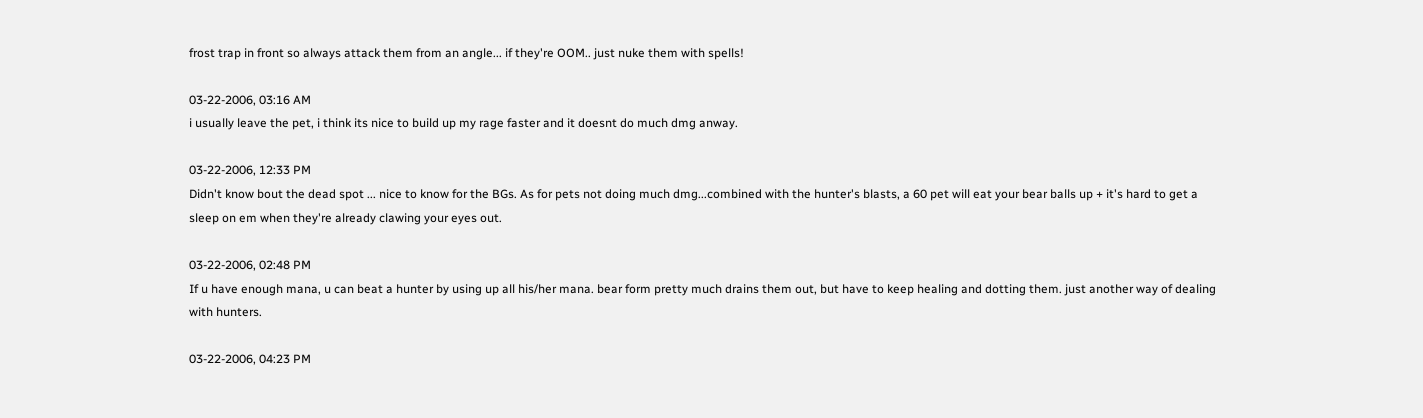frost trap in front so always attack them from an angle... if they're OOM.. just nuke them with spells!

03-22-2006, 03:16 AM
i usually leave the pet, i think its nice to build up my rage faster and it doesnt do much dmg anway.

03-22-2006, 12:33 PM
Didn't know bout the dead spot ... nice to know for the BGs. As for pets not doing much dmg...combined with the hunter's blasts, a 60 pet will eat your bear balls up + it's hard to get a sleep on em when they're already clawing your eyes out.

03-22-2006, 02:48 PM
If u have enough mana, u can beat a hunter by using up all his/her mana. bear form pretty much drains them out, but have to keep healing and dotting them. just another way of dealing with hunters.

03-22-2006, 04:23 PM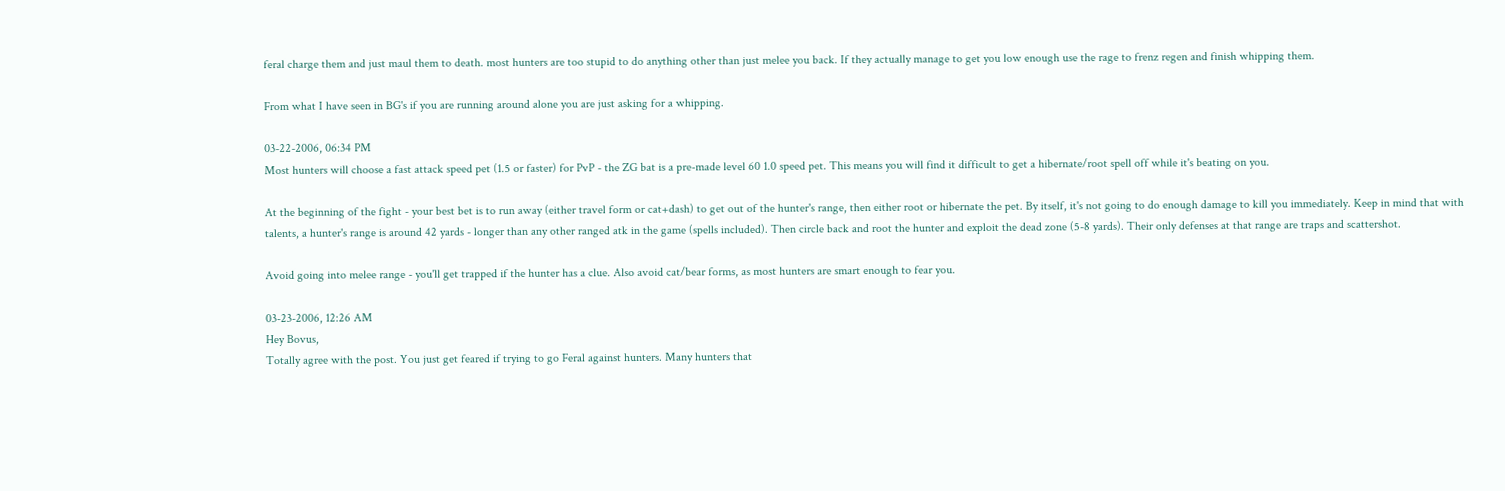feral charge them and just maul them to death. most hunters are too stupid to do anything other than just melee you back. If they actually manage to get you low enough use the rage to frenz regen and finish whipping them.

From what I have seen in BG's if you are running around alone you are just asking for a whipping.

03-22-2006, 06:34 PM
Most hunters will choose a fast attack speed pet (1.5 or faster) for PvP - the ZG bat is a pre-made level 60 1.0 speed pet. This means you will find it difficult to get a hibernate/root spell off while it's beating on you.

At the beginning of the fight - your best bet is to run away (either travel form or cat+dash) to get out of the hunter's range, then either root or hibernate the pet. By itself, it's not going to do enough damage to kill you immediately. Keep in mind that with talents, a hunter's range is around 42 yards - longer than any other ranged atk in the game (spells included). Then circle back and root the hunter and exploit the dead zone (5-8 yards). Their only defenses at that range are traps and scattershot.

Avoid going into melee range - you'll get trapped if the hunter has a clue. Also avoid cat/bear forms, as most hunters are smart enough to fear you.

03-23-2006, 12:26 AM
Hey Bovus,
Totally agree with the post. You just get feared if trying to go Feral against hunters. Many hunters that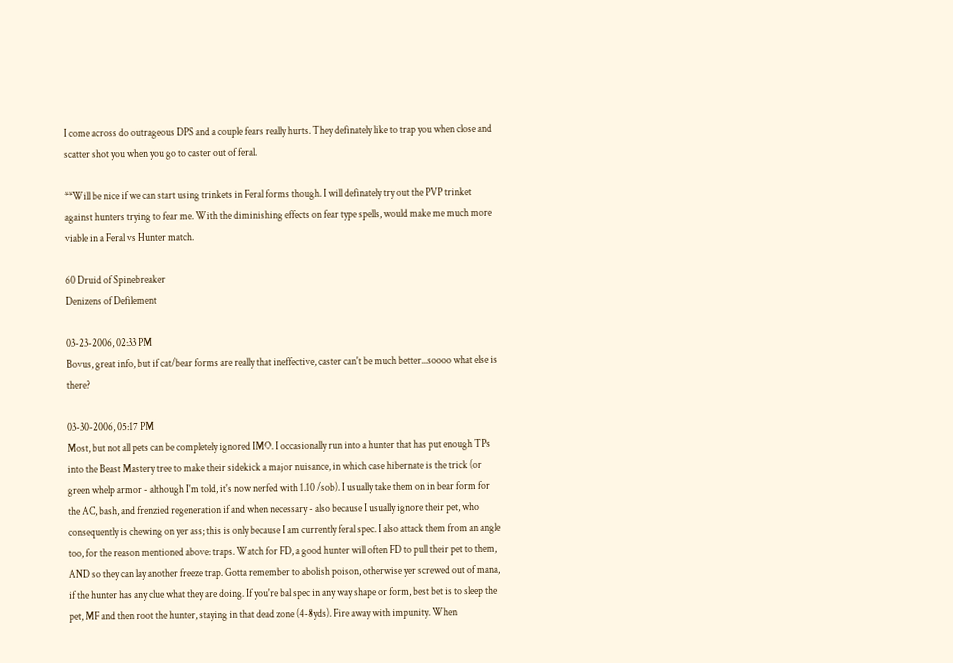I come across do outrageous DPS and a couple fears really hurts. They definately like to trap you when close and scatter shot you when you go to caster out of feral.

**Will be nice if we can start using trinkets in Feral forms though. I will definately try out the PVP trinket against hunters trying to fear me. With the diminishing effects on fear type spells, would make me much more viable in a Feral vs Hunter match.

60 Druid of Spinebreaker
Denizens of Defilement

03-23-2006, 02:33 PM
Bovus, great info, but if cat/bear forms are really that ineffective, caster can't be much better...soooo what else is there?

03-30-2006, 05:17 PM
Most, but not all pets can be completely ignored IMO. I occasionally run into a hunter that has put enough TPs into the Beast Mastery tree to make their sidekick a major nuisance, in which case hibernate is the trick (or green whelp armor - although I'm told, it's now nerfed with 1.10 /sob). I usually take them on in bear form for the AC, bash, and frenzied regeneration if and when necessary - also because I usually ignore their pet, who consequently is chewing on yer ass; this is only because I am currently feral spec. I also attack them from an angle too, for the reason mentioned above: traps. Watch for FD, a good hunter will often FD to pull their pet to them, AND so they can lay another freeze trap. Gotta remember to abolish poison, otherwise yer screwed out of mana, if the hunter has any clue what they are doing. If you're bal spec in any way shape or form, best bet is to sleep the pet, MF and then root the hunter, staying in that dead zone (4-8yds). Fire away with impunity. When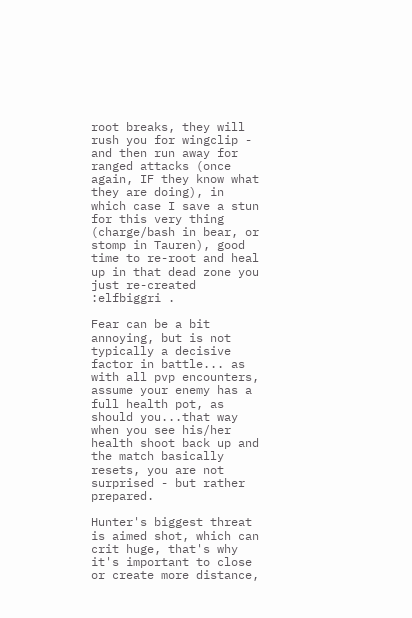root breaks, they will rush you for wingclip - and then run away for ranged attacks (once again, IF they know what they are doing), in which case I save a stun for this very thing (charge/bash in bear, or stomp in Tauren), good time to re-root and heal up in that dead zone you just re-created :elfbiggri .

Fear can be a bit annoying, but is not typically a decisive factor in battle... as with all pvp encounters, assume your enemy has a full health pot, as should you...that way when you see his/her health shoot back up and the match basically resets, you are not surprised - but rather prepared.

Hunter's biggest threat is aimed shot, which can crit huge, that's why it's important to close or create more distance,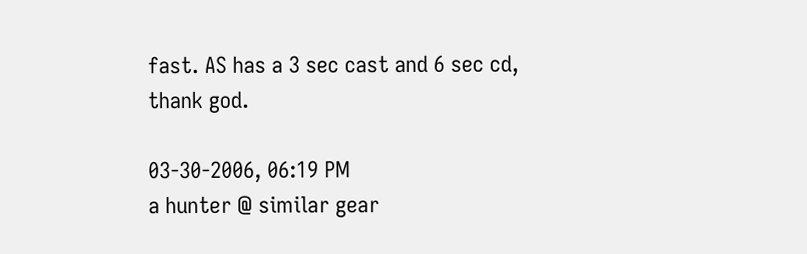fast. AS has a 3 sec cast and 6 sec cd, thank god.

03-30-2006, 06:19 PM
a hunter @ similar gear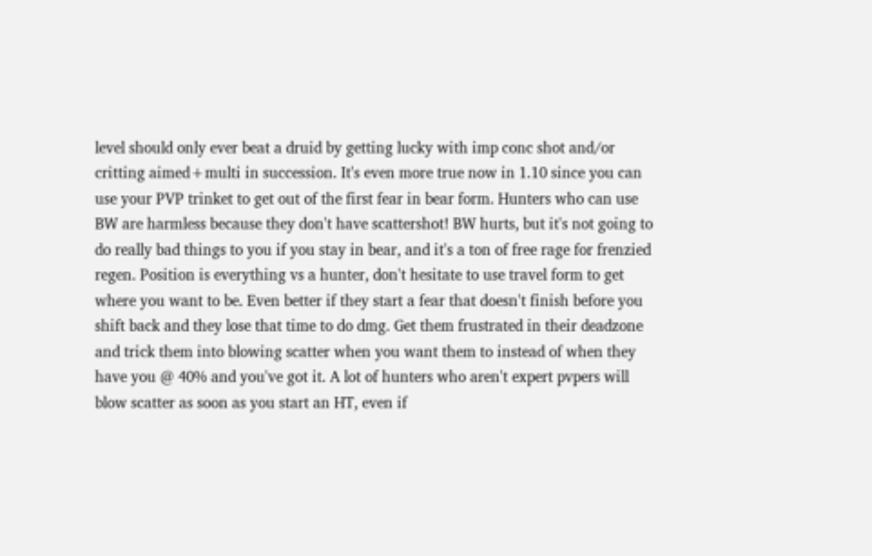level should only ever beat a druid by getting lucky with imp conc shot and/or critting aimed+multi in succession. It's even more true now in 1.10 since you can use your PVP trinket to get out of the first fear in bear form. Hunters who can use BW are harmless because they don't have scattershot! BW hurts, but it's not going to do really bad things to you if you stay in bear, and it's a ton of free rage for frenzied regen. Position is everything vs a hunter, don't hesitate to use travel form to get where you want to be. Even better if they start a fear that doesn't finish before you shift back and they lose that time to do dmg. Get them frustrated in their deadzone and trick them into blowing scatter when you want them to instead of when they have you @ 40% and you've got it. A lot of hunters who aren't expert pvpers will blow scatter as soon as you start an HT, even if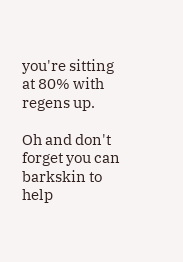you're sitting at 80% with regens up.

Oh and don't forget you can barkskin to help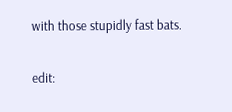with those stupidly fast bats.

edit: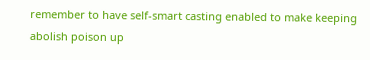remember to have self-smart casting enabled to make keeping abolish poison up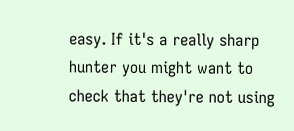easy. If it's a really sharp hunter you might want to check that they're not using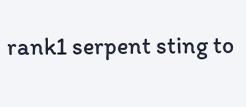rank1 serpent sting to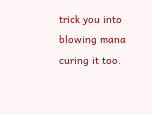trick you into blowing mana curing it too.